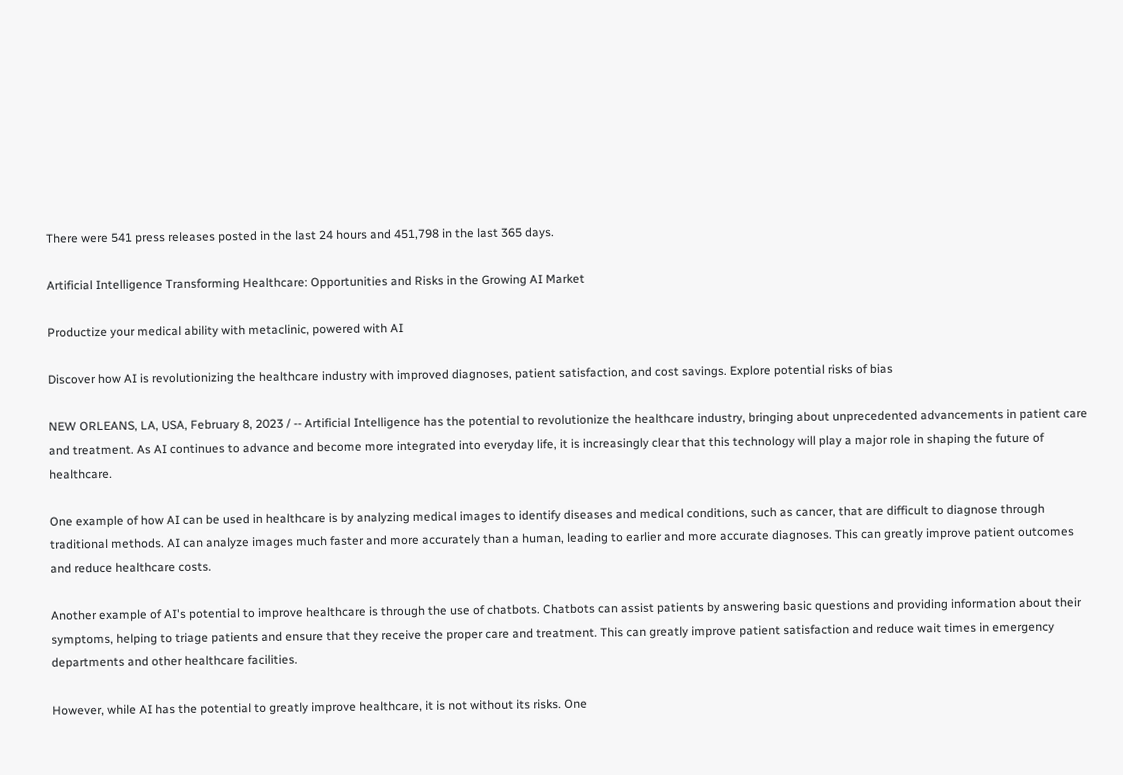There were 541 press releases posted in the last 24 hours and 451,798 in the last 365 days.

Artificial Intelligence Transforming Healthcare: Opportunities and Risks in the Growing AI Market

Productize your medical ability with metaclinic, powered with AI

Discover how AI is revolutionizing the healthcare industry with improved diagnoses, patient satisfaction, and cost savings. Explore potential risks of bias

NEW ORLEANS, LA, USA, February 8, 2023 / -- Artificial Intelligence has the potential to revolutionize the healthcare industry, bringing about unprecedented advancements in patient care and treatment. As AI continues to advance and become more integrated into everyday life, it is increasingly clear that this technology will play a major role in shaping the future of healthcare.

One example of how AI can be used in healthcare is by analyzing medical images to identify diseases and medical conditions, such as cancer, that are difficult to diagnose through traditional methods. AI can analyze images much faster and more accurately than a human, leading to earlier and more accurate diagnoses. This can greatly improve patient outcomes and reduce healthcare costs.

Another example of AI's potential to improve healthcare is through the use of chatbots. Chatbots can assist patients by answering basic questions and providing information about their symptoms, helping to triage patients and ensure that they receive the proper care and treatment. This can greatly improve patient satisfaction and reduce wait times in emergency departments and other healthcare facilities.

However, while AI has the potential to greatly improve healthcare, it is not without its risks. One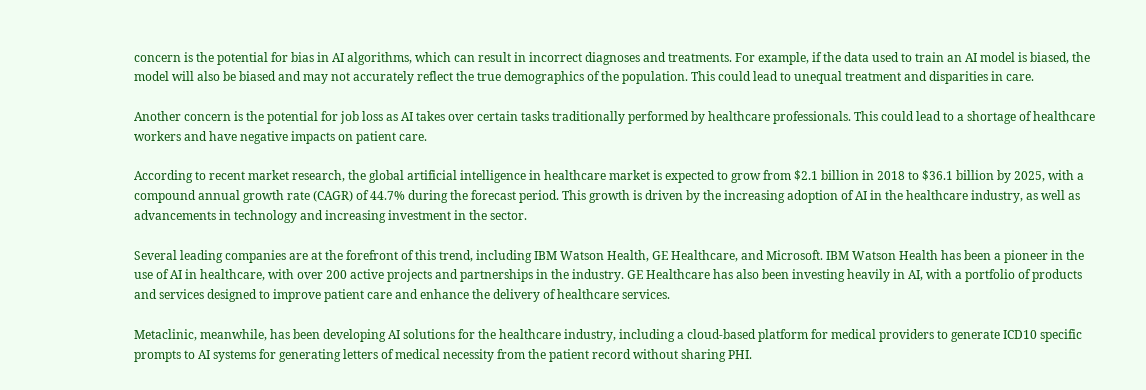concern is the potential for bias in AI algorithms, which can result in incorrect diagnoses and treatments. For example, if the data used to train an AI model is biased, the model will also be biased and may not accurately reflect the true demographics of the population. This could lead to unequal treatment and disparities in care.

Another concern is the potential for job loss as AI takes over certain tasks traditionally performed by healthcare professionals. This could lead to a shortage of healthcare workers and have negative impacts on patient care.

According to recent market research, the global artificial intelligence in healthcare market is expected to grow from $2.1 billion in 2018 to $36.1 billion by 2025, with a compound annual growth rate (CAGR) of 44.7% during the forecast period. This growth is driven by the increasing adoption of AI in the healthcare industry, as well as advancements in technology and increasing investment in the sector.

Several leading companies are at the forefront of this trend, including IBM Watson Health, GE Healthcare, and Microsoft. IBM Watson Health has been a pioneer in the use of AI in healthcare, with over 200 active projects and partnerships in the industry. GE Healthcare has also been investing heavily in AI, with a portfolio of products and services designed to improve patient care and enhance the delivery of healthcare services.

Metaclinic, meanwhile, has been developing AI solutions for the healthcare industry, including a cloud-based platform for medical providers to generate ICD10 specific prompts to AI systems for generating letters of medical necessity from the patient record without sharing PHI.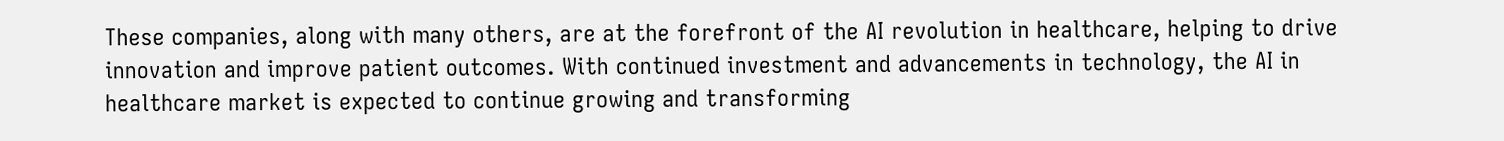These companies, along with many others, are at the forefront of the AI revolution in healthcare, helping to drive innovation and improve patient outcomes. With continued investment and advancements in technology, the AI in healthcare market is expected to continue growing and transforming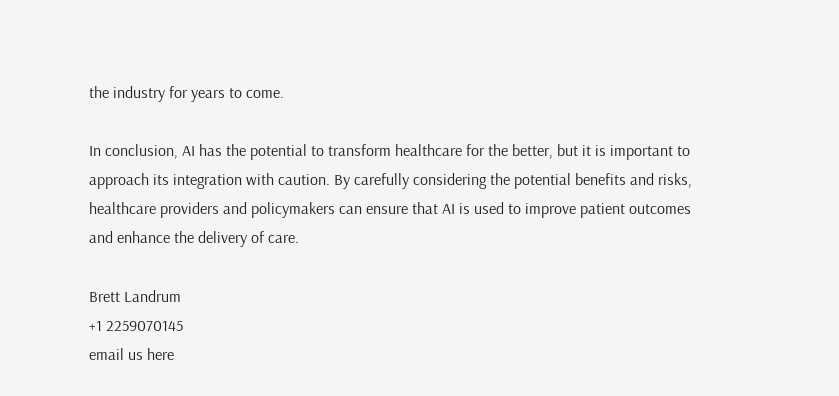the industry for years to come.

In conclusion, AI has the potential to transform healthcare for the better, but it is important to approach its integration with caution. By carefully considering the potential benefits and risks, healthcare providers and policymakers can ensure that AI is used to improve patient outcomes and enhance the delivery of care.

Brett Landrum
+1 2259070145
email us here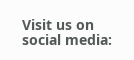Visit us on social media: